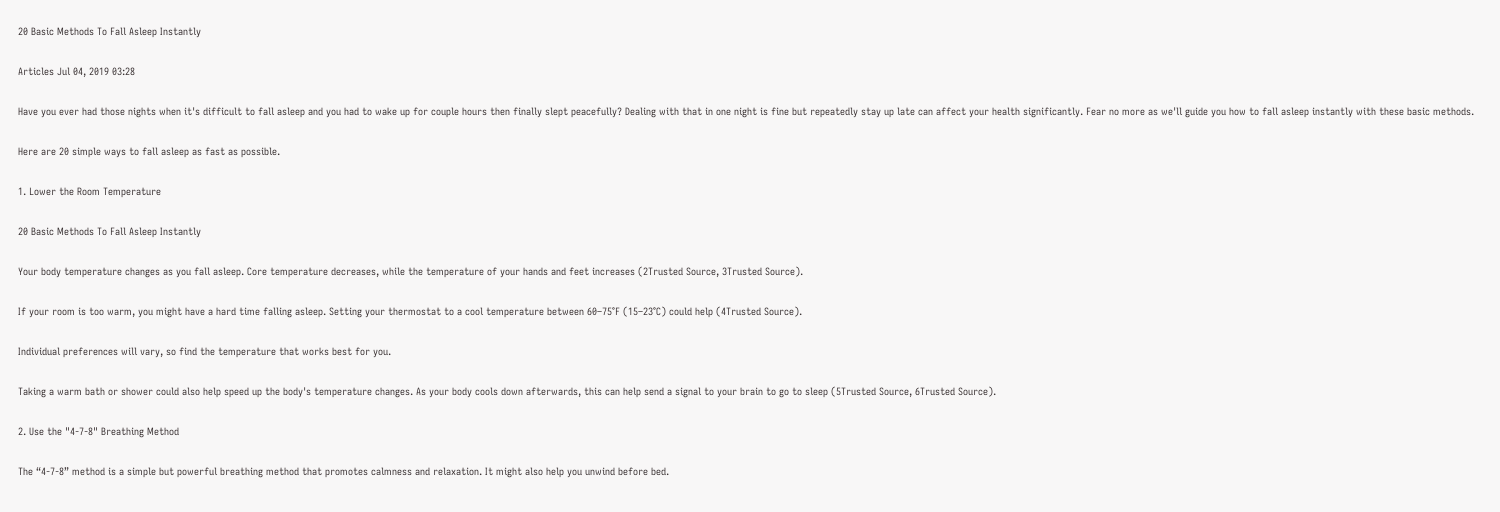20 Basic Methods To Fall Asleep Instantly

Articles Jul 04, 2019 03:28

Have you ever had those nights when it's difficult to fall asleep and you had to wake up for couple hours then finally slept peacefully? Dealing with that in one night is fine but repeatedly stay up late can affect your health significantly. Fear no more as we'll guide you how to fall asleep instantly with these basic methods.

Here are 20 simple ways to fall asleep as fast as possible.

1. Lower the Room Temperature

20 Basic Methods To Fall Asleep Instantly

Your body temperature changes as you fall asleep. Core temperature decreases, while the temperature of your hands and feet increases (2Trusted Source, 3Trusted Source).

If your room is too warm, you might have a hard time falling asleep. Setting your thermostat to a cool temperature between 60–75°F (15–23°C) could help (4Trusted Source).

Individual preferences will vary, so find the temperature that works best for you.

Taking a warm bath or shower could also help speed up the body's temperature changes. As your body cools down afterwards, this can help send a signal to your brain to go to sleep (5Trusted Source, 6Trusted Source).

2. Use the "4-7-8" Breathing Method

The “4-7-8” method is a simple but powerful breathing method that promotes calmness and relaxation. It might also help you unwind before bed.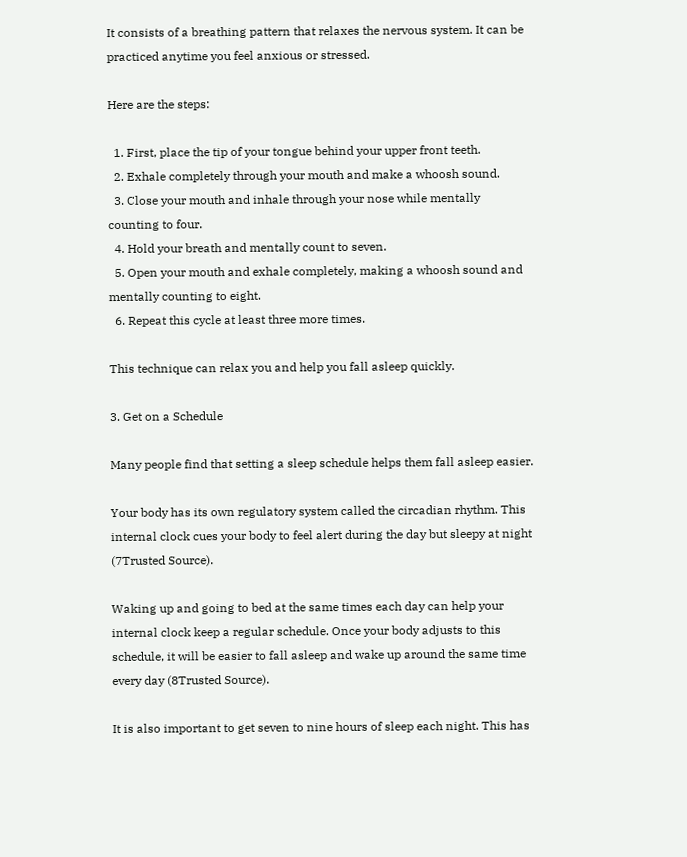It consists of a breathing pattern that relaxes the nervous system. It can be practiced anytime you feel anxious or stressed.

Here are the steps:

  1. First, place the tip of your tongue behind your upper front teeth.
  2. Exhale completely through your mouth and make a whoosh sound.
  3. Close your mouth and inhale through your nose while mentally counting to four.
  4. Hold your breath and mentally count to seven.
  5. Open your mouth and exhale completely, making a whoosh sound and mentally counting to eight.
  6. Repeat this cycle at least three more times.

This technique can relax you and help you fall asleep quickly.

3. Get on a Schedule

Many people find that setting a sleep schedule helps them fall asleep easier.

Your body has its own regulatory system called the circadian rhythm. This internal clock cues your body to feel alert during the day but sleepy at night (7Trusted Source).

Waking up and going to bed at the same times each day can help your internal clock keep a regular schedule. Once your body adjusts to this schedule, it will be easier to fall asleep and wake up around the same time every day (8Trusted Source).

It is also important to get seven to nine hours of sleep each night. This has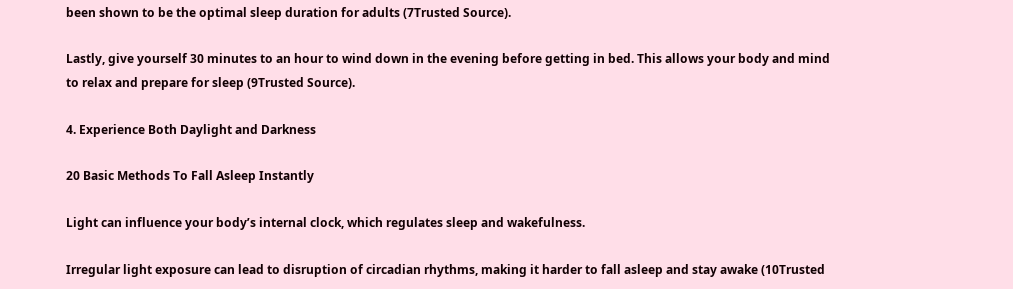been shown to be the optimal sleep duration for adults (7Trusted Source).

Lastly, give yourself 30 minutes to an hour to wind down in the evening before getting in bed. This allows your body and mind to relax and prepare for sleep (9Trusted Source).

4. Experience Both Daylight and Darkness

20 Basic Methods To Fall Asleep Instantly

Light can influence your body’s internal clock, which regulates sleep and wakefulness.

Irregular light exposure can lead to disruption of circadian rhythms, making it harder to fall asleep and stay awake (10Trusted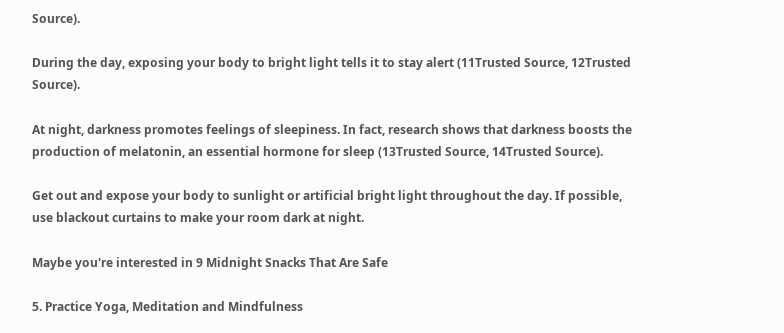Source).

During the day, exposing your body to bright light tells it to stay alert (11Trusted Source, 12Trusted Source).

At night, darkness promotes feelings of sleepiness. In fact, research shows that darkness boosts the production of melatonin, an essential hormone for sleep (13Trusted Source, 14Trusted Source).

Get out and expose your body to sunlight or artificial bright light throughout the day. If possible, use blackout curtains to make your room dark at night.

Maybe you're interested in 9 Midnight Snacks That Are Safe

5. Practice Yoga, Meditation and Mindfulness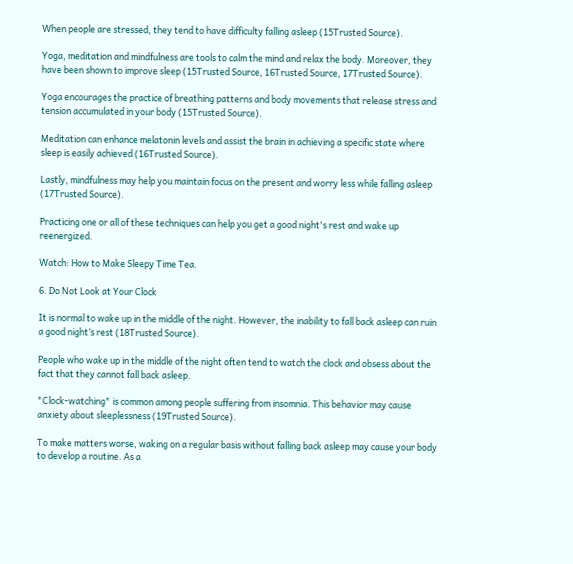When people are stressed, they tend to have difficulty falling asleep (15Trusted Source).

Yoga, meditation and mindfulness are tools to calm the mind and relax the body. Moreover, they have been shown to improve sleep (15Trusted Source, 16Trusted Source, 17Trusted Source).

Yoga encourages the practice of breathing patterns and body movements that release stress and tension accumulated in your body (15Trusted Source).

Meditation can enhance melatonin levels and assist the brain in achieving a specific state where sleep is easily achieved (16Trusted Source).

Lastly, mindfulness may help you maintain focus on the present and worry less while falling asleep (17Trusted Source).

Practicing one or all of these techniques can help you get a good night's rest and wake up reenergized.

Watch: How to Make Sleepy Time Tea.

6. Do Not Look at Your Clock

It is normal to wake up in the middle of the night. However, the inability to fall back asleep can ruin a good night’s rest (18Trusted Source).

People who wake up in the middle of the night often tend to watch the clock and obsess about the fact that they cannot fall back asleep.

"Clock-watching" is common among people suffering from insomnia. This behavior may cause anxiety about sleeplessness (19Trusted Source).

To make matters worse, waking on a regular basis without falling back asleep may cause your body to develop a routine. As a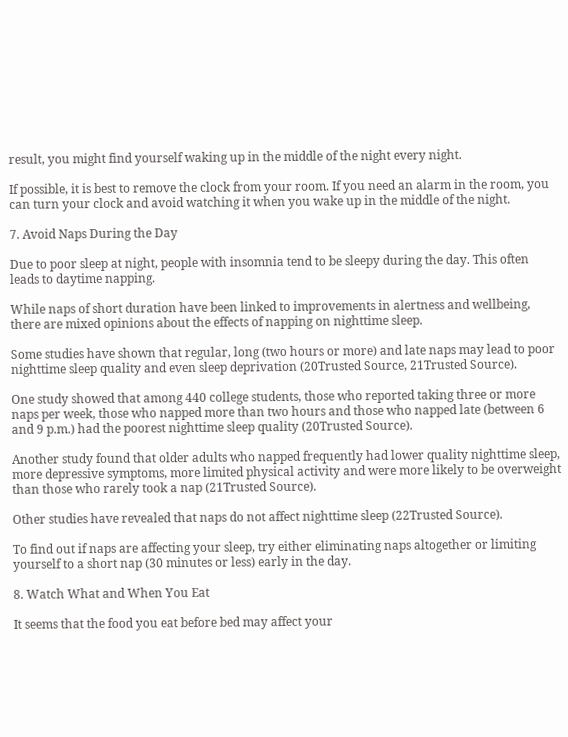result, you might find yourself waking up in the middle of the night every night.

If possible, it is best to remove the clock from your room. If you need an alarm in the room, you can turn your clock and avoid watching it when you wake up in the middle of the night.

7. Avoid Naps During the Day

Due to poor sleep at night, people with insomnia tend to be sleepy during the day. This often leads to daytime napping.

While naps of short duration have been linked to improvements in alertness and wellbeing, there are mixed opinions about the effects of napping on nighttime sleep.

Some studies have shown that regular, long (two hours or more) and late naps may lead to poor nighttime sleep quality and even sleep deprivation (20Trusted Source, 21Trusted Source).

One study showed that among 440 college students, those who reported taking three or more naps per week, those who napped more than two hours and those who napped late (between 6 and 9 p.m.) had the poorest nighttime sleep quality (20Trusted Source).

Another study found that older adults who napped frequently had lower quality nighttime sleep, more depressive symptoms, more limited physical activity and were more likely to be overweight than those who rarely took a nap (21Trusted Source).

Other studies have revealed that naps do not affect nighttime sleep (22Trusted Source).

To find out if naps are affecting your sleep, try either eliminating naps altogether or limiting yourself to a short nap (30 minutes or less) early in the day.

8. Watch What and When You Eat

It seems that the food you eat before bed may affect your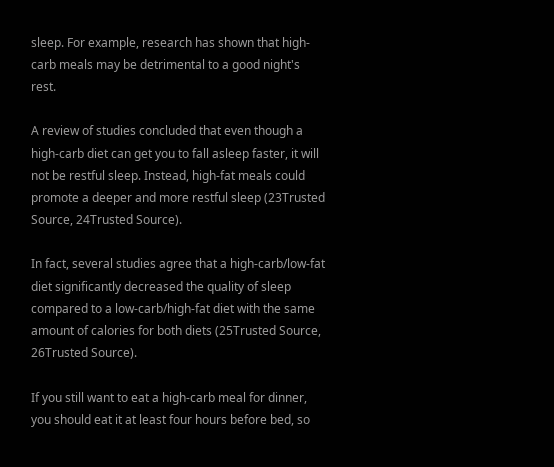sleep. For example, research has shown that high-carb meals may be detrimental to a good night's rest.

A review of studies concluded that even though a high-carb diet can get you to fall asleep faster, it will not be restful sleep. Instead, high-fat meals could promote a deeper and more restful sleep (23Trusted Source, 24Trusted Source).

In fact, several studies agree that a high-carb/low-fat diet significantly decreased the quality of sleep compared to a low-carb/high-fat diet with the same amount of calories for both diets (25Trusted Source, 26Trusted Source).

If you still want to eat a high-carb meal for dinner, you should eat it at least four hours before bed, so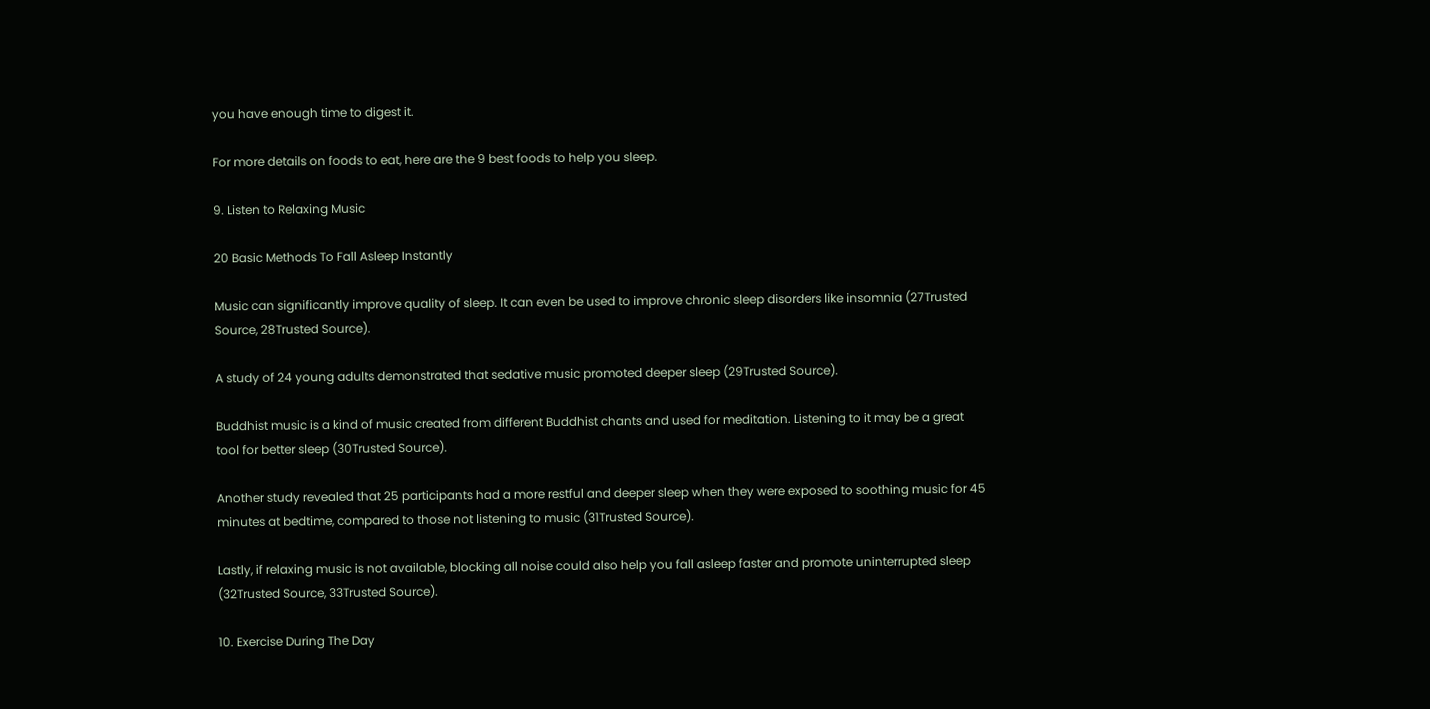you have enough time to digest it.

For more details on foods to eat, here are the 9 best foods to help you sleep.

9. Listen to Relaxing Music

20 Basic Methods To Fall Asleep Instantly

Music can significantly improve quality of sleep. It can even be used to improve chronic sleep disorders like insomnia (27Trusted Source, 28Trusted Source).

A study of 24 young adults demonstrated that sedative music promoted deeper sleep (29Trusted Source).

Buddhist music is a kind of music created from different Buddhist chants and used for meditation. Listening to it may be a great tool for better sleep (30Trusted Source).

Another study revealed that 25 participants had a more restful and deeper sleep when they were exposed to soothing music for 45 minutes at bedtime, compared to those not listening to music (31Trusted Source).

Lastly, if relaxing music is not available, blocking all noise could also help you fall asleep faster and promote uninterrupted sleep (32Trusted Source, 33Trusted Source).

10. Exercise During The Day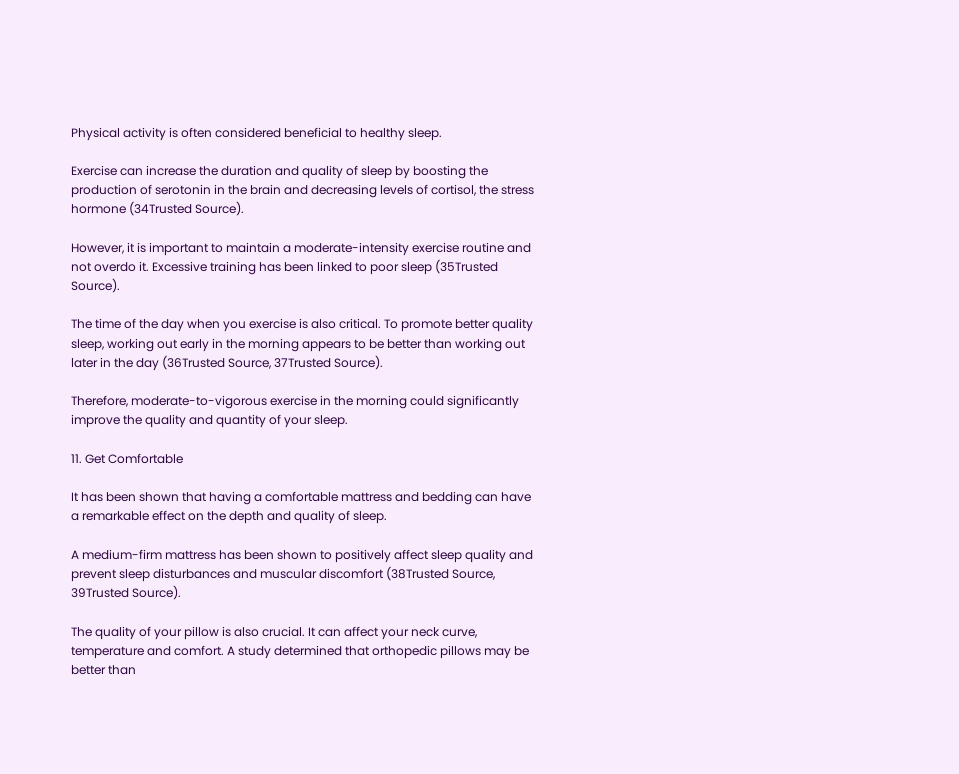Physical activity is often considered beneficial to healthy sleep.

Exercise can increase the duration and quality of sleep by boosting the production of serotonin in the brain and decreasing levels of cortisol, the stress hormone (34Trusted Source).

However, it is important to maintain a moderate-intensity exercise routine and not overdo it. Excessive training has been linked to poor sleep (35Trusted Source).

The time of the day when you exercise is also critical. To promote better quality sleep, working out early in the morning appears to be better than working out later in the day (36Trusted Source, 37Trusted Source).

Therefore, moderate-to-vigorous exercise in the morning could significantly improve the quality and quantity of your sleep.

11. Get Comfortable

It has been shown that having a comfortable mattress and bedding can have a remarkable effect on the depth and quality of sleep.

A medium-firm mattress has been shown to positively affect sleep quality and prevent sleep disturbances and muscular discomfort (38Trusted Source, 39Trusted Source).

The quality of your pillow is also crucial. It can affect your neck curve, temperature and comfort. A study determined that orthopedic pillows may be better than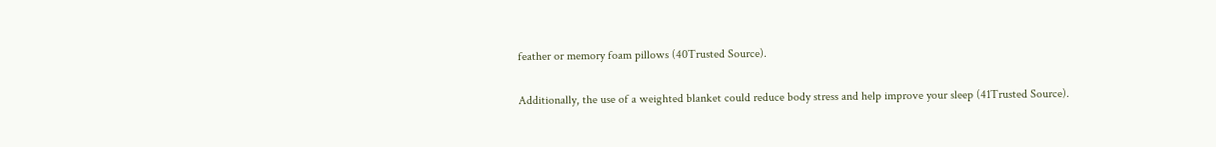feather or memory foam pillows (40Trusted Source).

Additionally, the use of a weighted blanket could reduce body stress and help improve your sleep (41Trusted Source).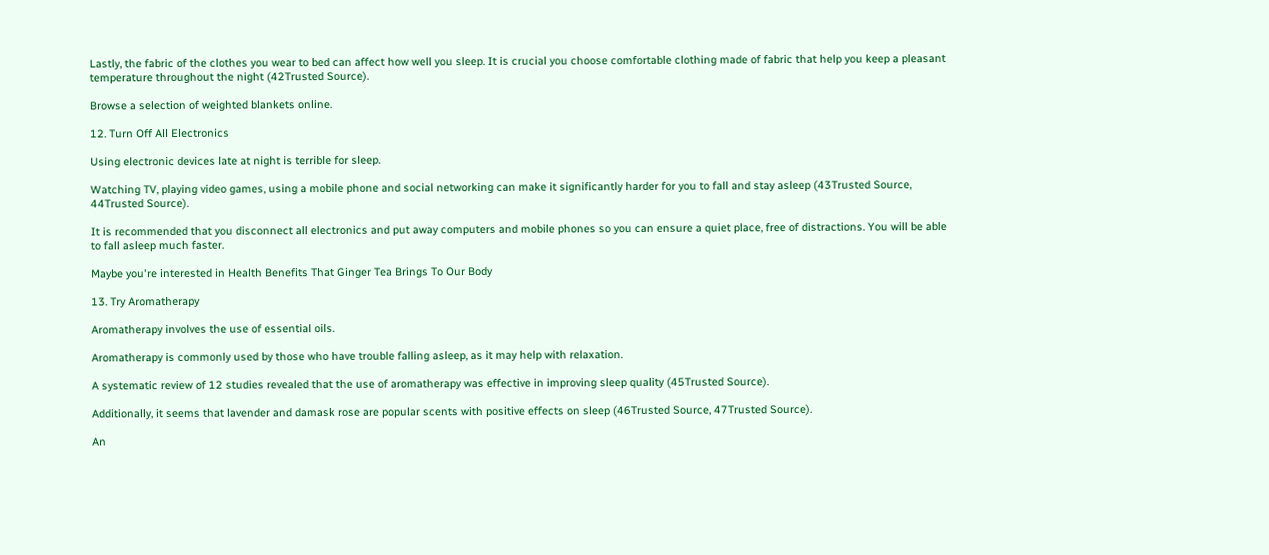Lastly, the fabric of the clothes you wear to bed can affect how well you sleep. It is crucial you choose comfortable clothing made of fabric that help you keep a pleasant temperature throughout the night (42Trusted Source).

Browse a selection of weighted blankets online.

12. Turn Off All Electronics

Using electronic devices late at night is terrible for sleep.

Watching TV, playing video games, using a mobile phone and social networking can make it significantly harder for you to fall and stay asleep (43Trusted Source, 44Trusted Source).

It is recommended that you disconnect all electronics and put away computers and mobile phones so you can ensure a quiet place, free of distractions. You will be able to fall asleep much faster.

Maybe you're interested in Health Benefits That Ginger Tea Brings To Our Body

13. Try Aromatherapy

Aromatherapy involves the use of essential oils.

Aromatherapy is commonly used by those who have trouble falling asleep, as it may help with relaxation.

A systematic review of 12 studies revealed that the use of aromatherapy was effective in improving sleep quality (45Trusted Source).

Additionally, it seems that lavender and damask rose are popular scents with positive effects on sleep (46Trusted Source, 47Trusted Source).

An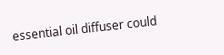essential oil diffuser could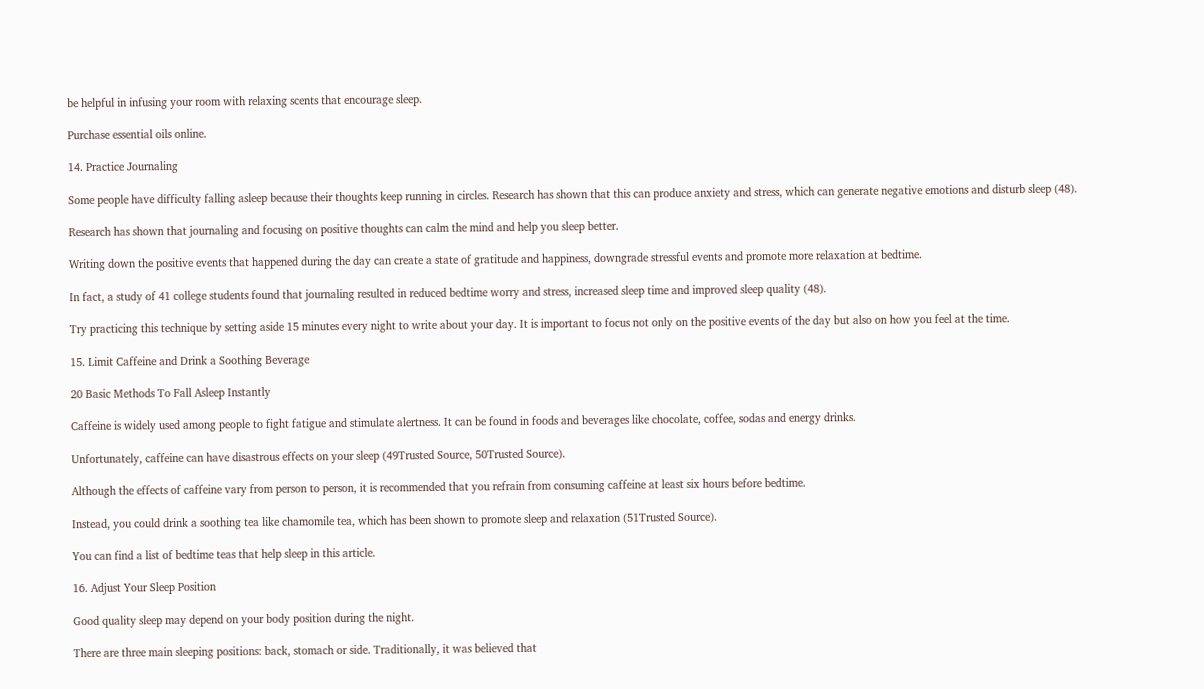be helpful in infusing your room with relaxing scents that encourage sleep.

Purchase essential oils online.

14. Practice Journaling

Some people have difficulty falling asleep because their thoughts keep running in circles. Research has shown that this can produce anxiety and stress, which can generate negative emotions and disturb sleep (48).

Research has shown that journaling and focusing on positive thoughts can calm the mind and help you sleep better.

Writing down the positive events that happened during the day can create a state of gratitude and happiness, downgrade stressful events and promote more relaxation at bedtime.

In fact, a study of 41 college students found that journaling resulted in reduced bedtime worry and stress, increased sleep time and improved sleep quality (48).

Try practicing this technique by setting aside 15 minutes every night to write about your day. It is important to focus not only on the positive events of the day but also on how you feel at the time.

15. Limit Caffeine and Drink a Soothing Beverage

20 Basic Methods To Fall Asleep Instantly

Caffeine is widely used among people to fight fatigue and stimulate alertness. It can be found in foods and beverages like chocolate, coffee, sodas and energy drinks.

Unfortunately, caffeine can have disastrous effects on your sleep (49Trusted Source, 50Trusted Source).

Although the effects of caffeine vary from person to person, it is recommended that you refrain from consuming caffeine at least six hours before bedtime.

Instead, you could drink a soothing tea like chamomile tea, which has been shown to promote sleep and relaxation (51Trusted Source).

You can find a list of bedtime teas that help sleep in this article.

16. Adjust Your Sleep Position

Good quality sleep may depend on your body position during the night.

There are three main sleeping positions: back, stomach or side. Traditionally, it was believed that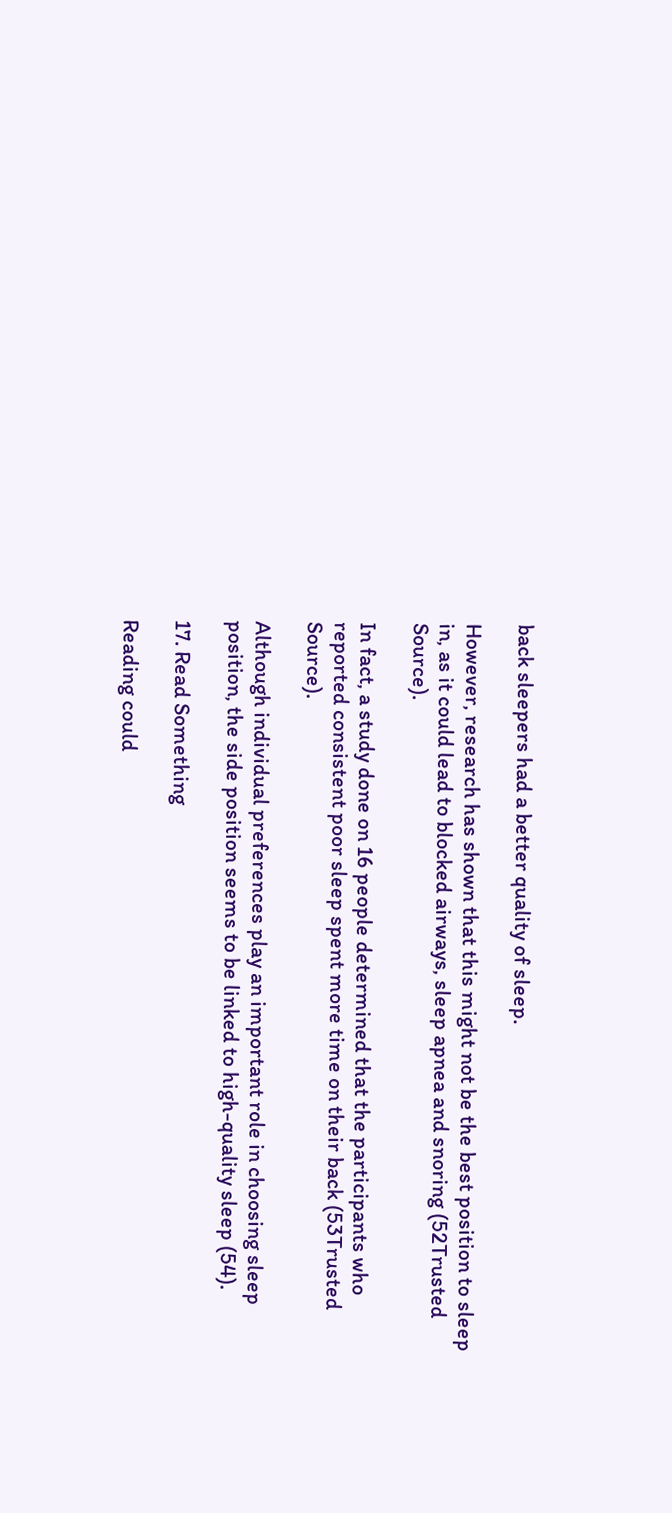back sleepers had a better quality of sleep.

However, research has shown that this might not be the best position to sleep in, as it could lead to blocked airways, sleep apnea and snoring (52Trusted Source).

In fact, a study done on 16 people determined that the participants who reported consistent poor sleep spent more time on their back (53Trusted Source).

Although individual preferences play an important role in choosing sleep position, the side position seems to be linked to high-quality sleep (54).

17. Read Something

Reading could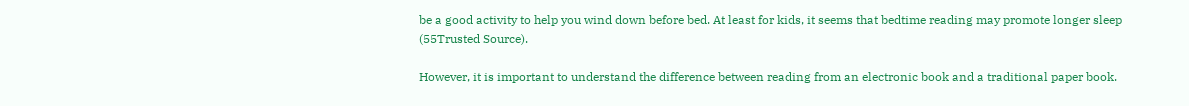be a good activity to help you wind down before bed. At least for kids, it seems that bedtime reading may promote longer sleep (55Trusted Source).

However, it is important to understand the difference between reading from an electronic book and a traditional paper book.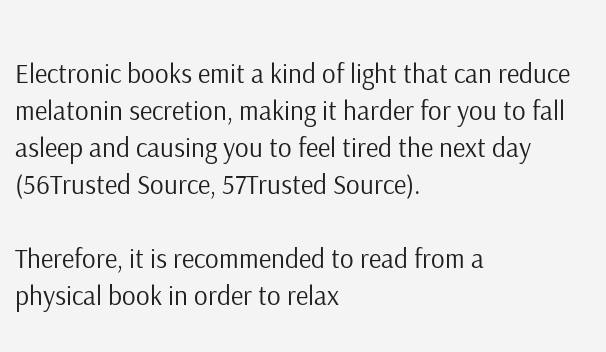Electronic books emit a kind of light that can reduce melatonin secretion, making it harder for you to fall asleep and causing you to feel tired the next day (56Trusted Source, 57Trusted Source).

Therefore, it is recommended to read from a physical book in order to relax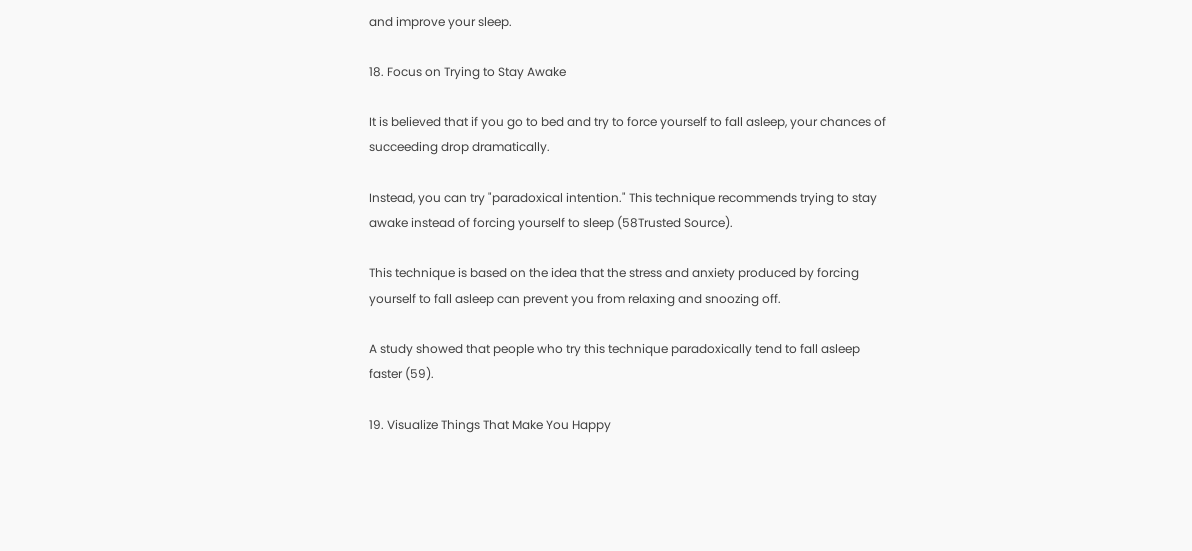and improve your sleep.

18. Focus on Trying to Stay Awake

It is believed that if you go to bed and try to force yourself to fall asleep, your chances of succeeding drop dramatically.

Instead, you can try "paradoxical intention." This technique recommends trying to stay awake instead of forcing yourself to sleep (58Trusted Source).

This technique is based on the idea that the stress and anxiety produced by forcing yourself to fall asleep can prevent you from relaxing and snoozing off.

A study showed that people who try this technique paradoxically tend to fall asleep faster (59).

19. Visualize Things That Make You Happy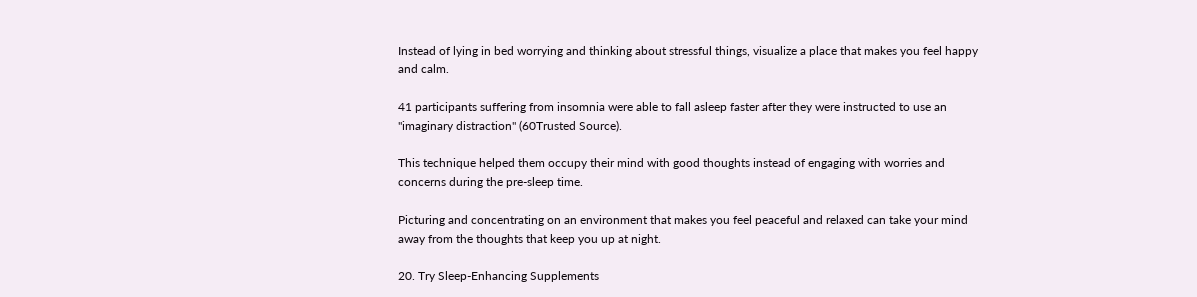Instead of lying in bed worrying and thinking about stressful things, visualize a place that makes you feel happy and calm.

41 participants suffering from insomnia were able to fall asleep faster after they were instructed to use an "imaginary distraction" (60Trusted Source).

This technique helped them occupy their mind with good thoughts instead of engaging with worries and concerns during the pre-sleep time.

Picturing and concentrating on an environment that makes you feel peaceful and relaxed can take your mind away from the thoughts that keep you up at night.

20. Try Sleep-Enhancing Supplements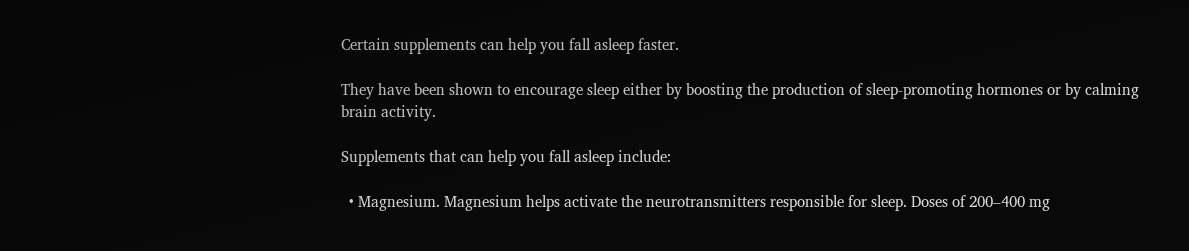Certain supplements can help you fall asleep faster.

They have been shown to encourage sleep either by boosting the production of sleep-promoting hormones or by calming brain activity.

Supplements that can help you fall asleep include:

  • Magnesium. Magnesium helps activate the neurotransmitters responsible for sleep. Doses of 200–400 mg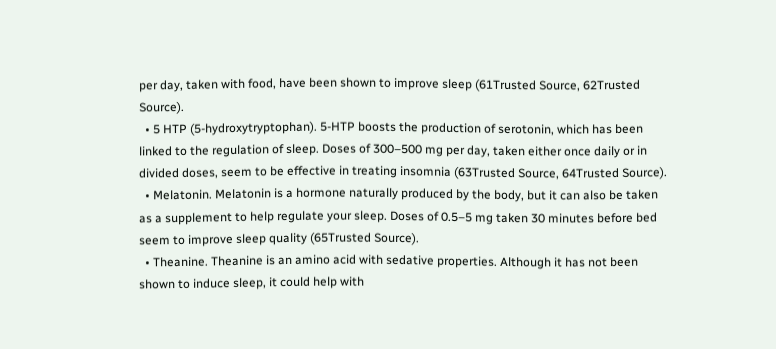per day, taken with food, have been shown to improve sleep (61Trusted Source, 62Trusted Source).
  • 5 HTP (5-hydroxytryptophan). 5-HTP boosts the production of serotonin, which has been linked to the regulation of sleep. Doses of 300–500 mg per day, taken either once daily or in divided doses, seem to be effective in treating insomnia (63Trusted Source, 64Trusted Source).
  • Melatonin. Melatonin is a hormone naturally produced by the body, but it can also be taken as a supplement to help regulate your sleep. Doses of 0.5–5 mg taken 30 minutes before bed seem to improve sleep quality (65Trusted Source).
  • Theanine. Theanine is an amino acid with sedative properties. Although it has not been shown to induce sleep, it could help with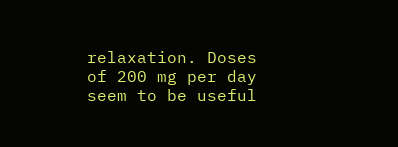relaxation. Doses of 200 mg per day seem to be useful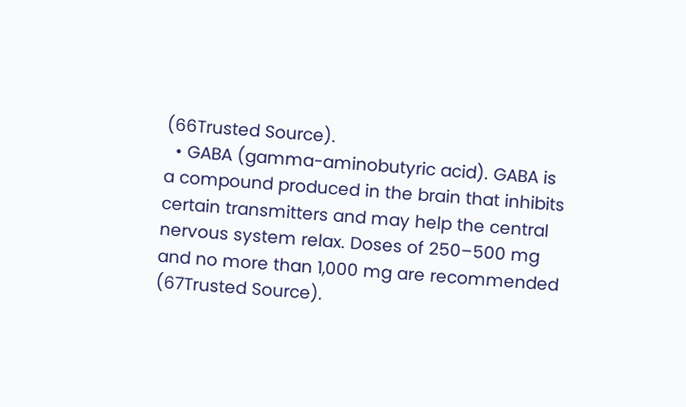(66Trusted Source).
  • GABA (gamma-aminobutyric acid). GABA is a compound produced in the brain that inhibits certain transmitters and may help the central nervous system relax. Doses of 250–500 mg and no more than 1,000 mg are recommended (67Trusted Source).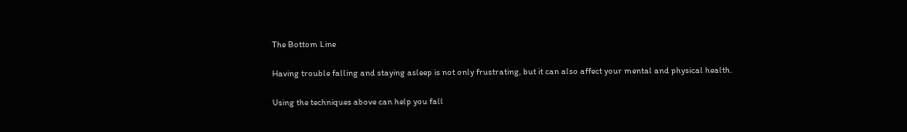The Bottom Line

Having trouble falling and staying asleep is not only frustrating, but it can also affect your mental and physical health.

Using the techniques above can help you fall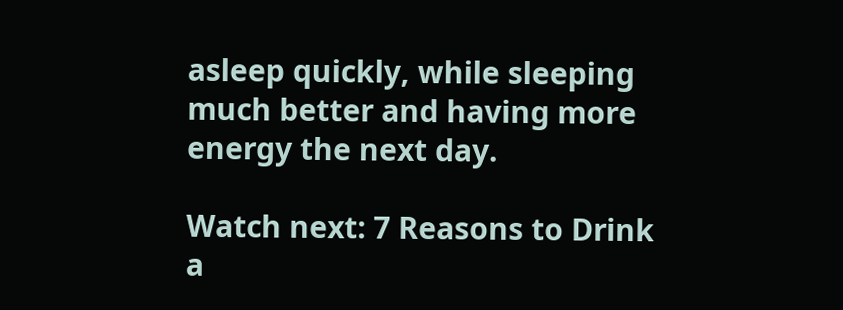asleep quickly, while sleeping much better and having more energy the next day.

Watch next: 7 Reasons to Drink a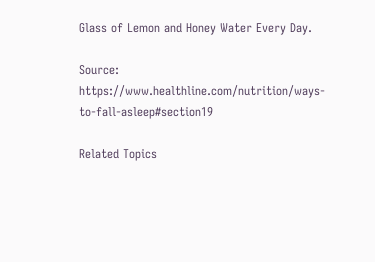Glass of Lemon and Honey Water Every Day.

Source: https://www.healthline.com/nutrition/ways-to-fall-asleep#section19

Related Topics